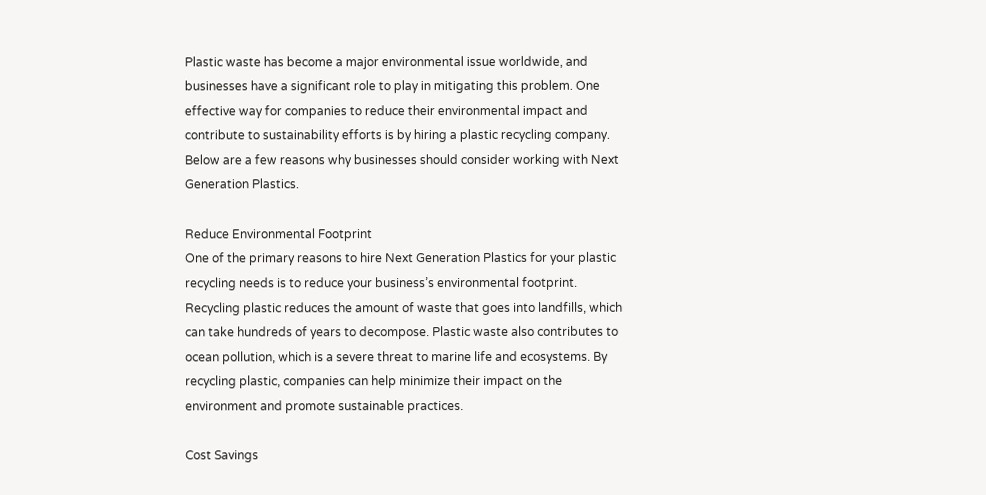Plastic waste has become a major environmental issue worldwide, and businesses have a significant role to play in mitigating this problem. One effective way for companies to reduce their environmental impact and contribute to sustainability efforts is by hiring a plastic recycling company. Below are a few reasons why businesses should consider working with Next Generation Plastics.

Reduce Environmental Footprint
One of the primary reasons to hire Next Generation Plastics for your plastic recycling needs is to reduce your business’s environmental footprint. Recycling plastic reduces the amount of waste that goes into landfills, which can take hundreds of years to decompose. Plastic waste also contributes to ocean pollution, which is a severe threat to marine life and ecosystems. By recycling plastic, companies can help minimize their impact on the environment and promote sustainable practices.

Cost Savings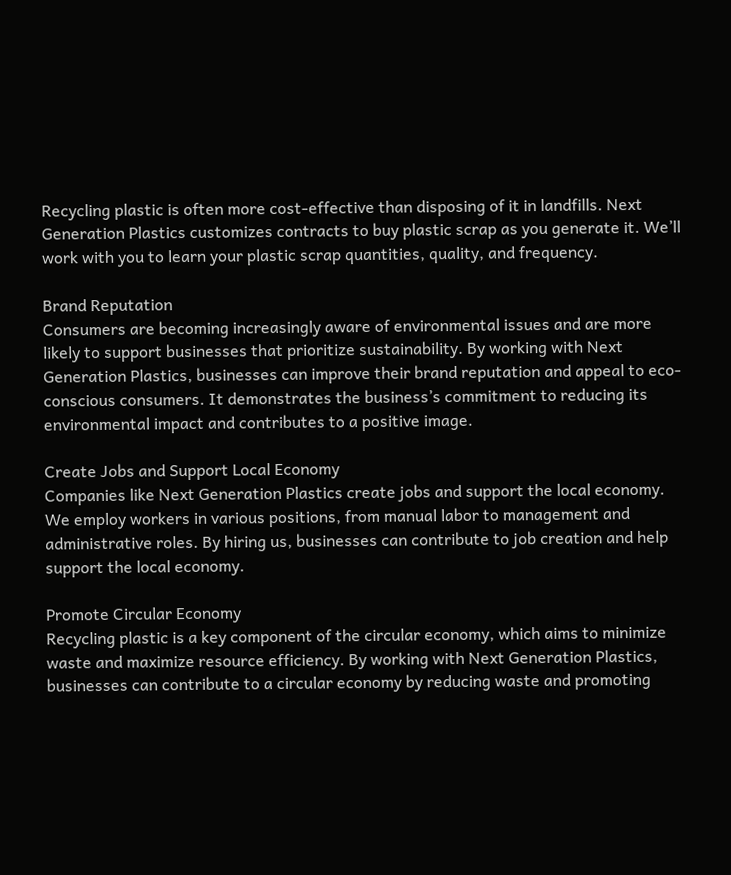Recycling plastic is often more cost-effective than disposing of it in landfills. Next Generation Plastics customizes contracts to buy plastic scrap as you generate it. We’ll work with you to learn your plastic scrap quantities, quality, and frequency.

Brand Reputation
Consumers are becoming increasingly aware of environmental issues and are more likely to support businesses that prioritize sustainability. By working with Next Generation Plastics, businesses can improve their brand reputation and appeal to eco-conscious consumers. It demonstrates the business’s commitment to reducing its environmental impact and contributes to a positive image.

Create Jobs and Support Local Economy
Companies like Next Generation Plastics create jobs and support the local economy. We employ workers in various positions, from manual labor to management and administrative roles. By hiring us, businesses can contribute to job creation and help support the local economy.

Promote Circular Economy
Recycling plastic is a key component of the circular economy, which aims to minimize waste and maximize resource efficiency. By working with Next Generation Plastics, businesses can contribute to a circular economy by reducing waste and promoting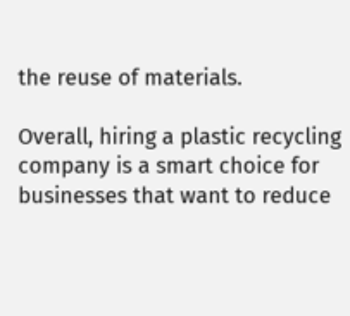the reuse of materials.

Overall, hiring a plastic recycling company is a smart choice for businesses that want to reduce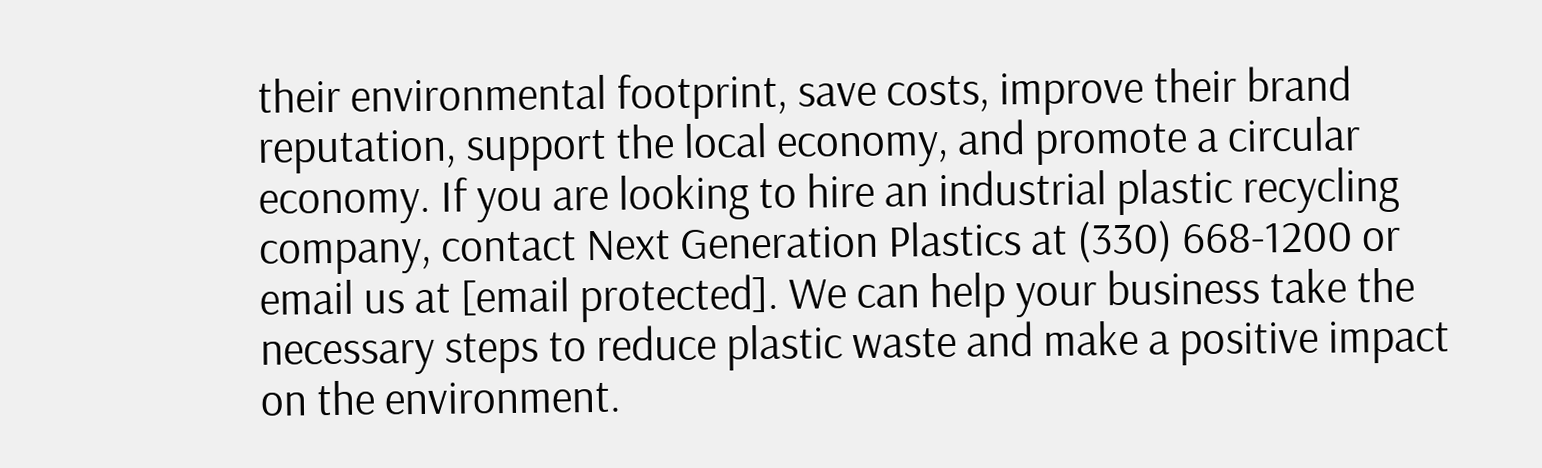their environmental footprint, save costs, improve their brand reputation, support the local economy, and promote a circular economy. If you are looking to hire an industrial plastic recycling company, contact Next Generation Plastics at (330) 668-1200 or email us at [email protected]. We can help your business take the necessary steps to reduce plastic waste and make a positive impact on the environment.